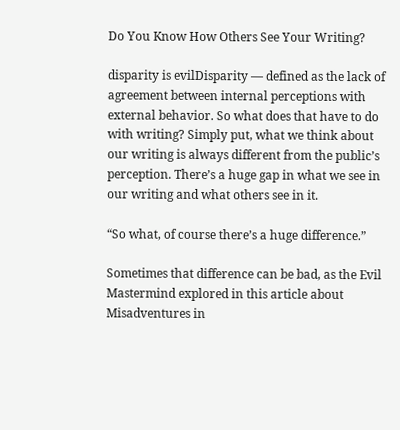Do You Know How Others See Your Writing?

disparity is evilDisparity — defined as the lack of agreement between internal perceptions with external behavior. So what does that have to do with writing? Simply put, what we think about our writing is always different from the public’s perception. There’s a huge gap in what we see in our writing and what others see in it.

“So what, of course there’s a huge difference.”

Sometimes that difference can be bad, as the Evil Mastermind explored in this article about Misadventures in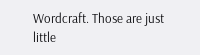Wordcraft. Those are just little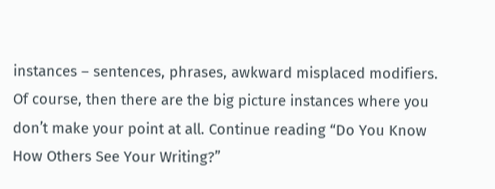instances – sentences, phrases, awkward misplaced modifiers. Of course, then there are the big picture instances where you don’t make your point at all. Continue reading “Do You Know How Others See Your Writing?”